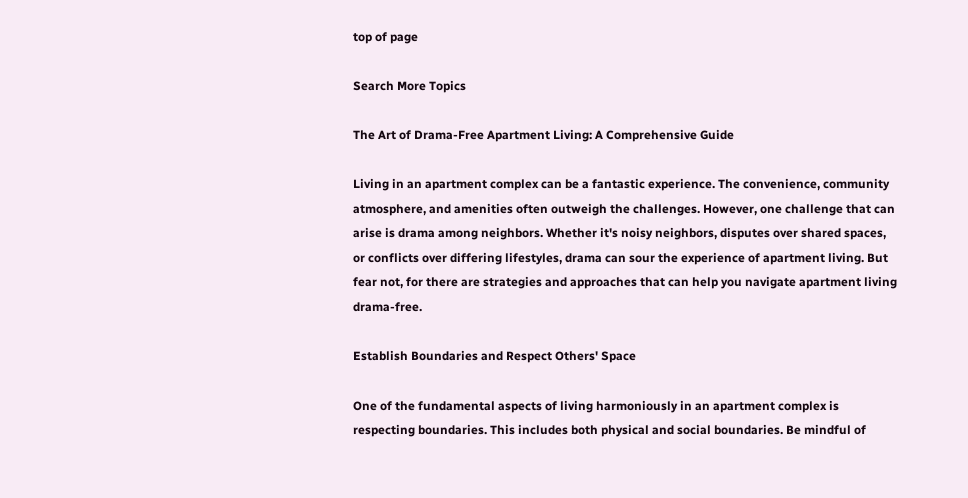top of page

Search More Topics

The Art of Drama-Free Apartment Living: A Comprehensive Guide

Living in an apartment complex can be a fantastic experience. The convenience, community atmosphere, and amenities often outweigh the challenges. However, one challenge that can arise is drama among neighbors. Whether it's noisy neighbors, disputes over shared spaces, or conflicts over differing lifestyles, drama can sour the experience of apartment living. But fear not, for there are strategies and approaches that can help you navigate apartment living drama-free.

Establish Boundaries and Respect Others' Space

One of the fundamental aspects of living harmoniously in an apartment complex is respecting boundaries. This includes both physical and social boundaries. Be mindful of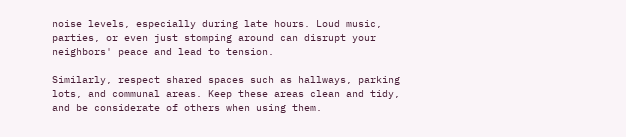noise levels, especially during late hours. Loud music, parties, or even just stomping around can disrupt your neighbors' peace and lead to tension.

Similarly, respect shared spaces such as hallways, parking lots, and communal areas. Keep these areas clean and tidy, and be considerate of others when using them.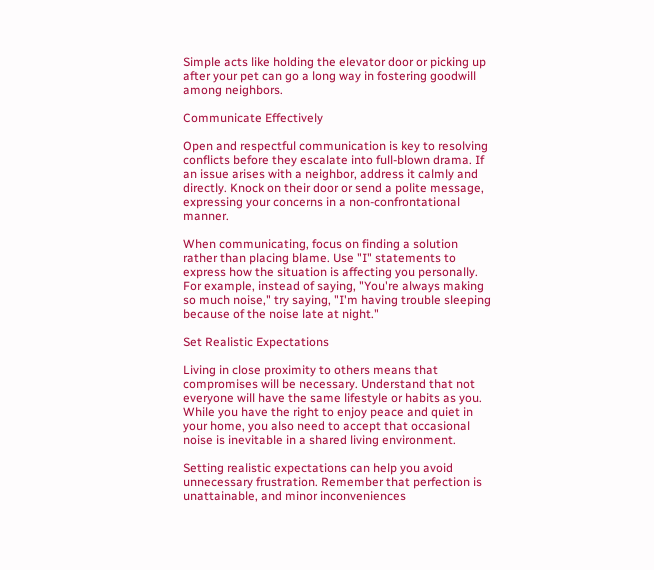Simple acts like holding the elevator door or picking up after your pet can go a long way in fostering goodwill among neighbors.

Communicate Effectively

Open and respectful communication is key to resolving conflicts before they escalate into full-blown drama. If an issue arises with a neighbor, address it calmly and directly. Knock on their door or send a polite message, expressing your concerns in a non-confrontational manner.

When communicating, focus on finding a solution rather than placing blame. Use "I" statements to express how the situation is affecting you personally. For example, instead of saying, "You're always making so much noise," try saying, "I'm having trouble sleeping because of the noise late at night."

Set Realistic Expectations

Living in close proximity to others means that compromises will be necessary. Understand that not everyone will have the same lifestyle or habits as you. While you have the right to enjoy peace and quiet in your home, you also need to accept that occasional noise is inevitable in a shared living environment.

Setting realistic expectations can help you avoid unnecessary frustration. Remember that perfection is unattainable, and minor inconveniences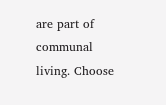are part of communal living. Choose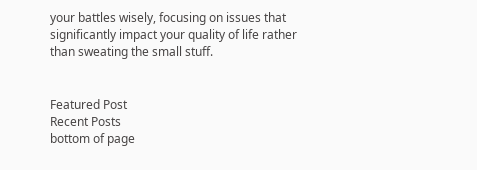your battles wisely, focusing on issues that significantly impact your quality of life rather than sweating the small stuff.


Featured Post
Recent Posts
bottom of page